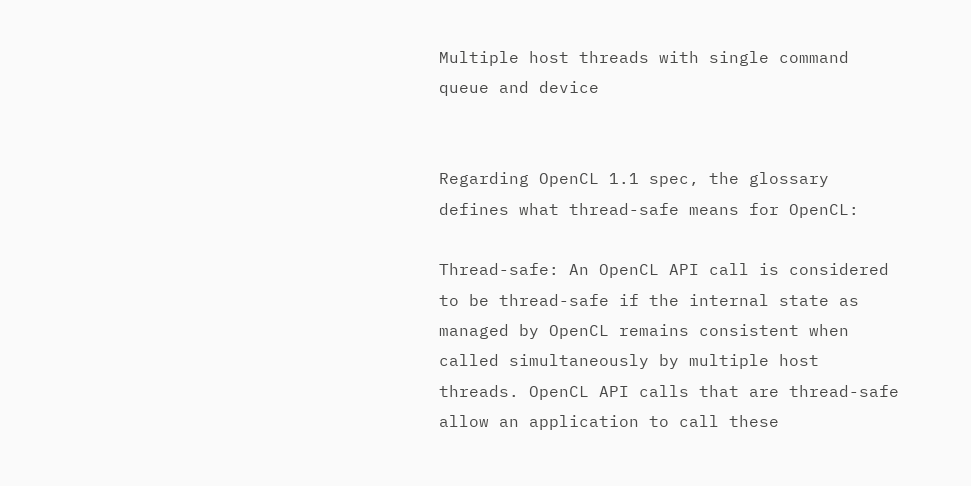Multiple host threads with single command queue and device


Regarding OpenCL 1.1 spec, the glossary defines what thread-safe means for OpenCL:

Thread-safe: An OpenCL API call is considered to be thread-safe if the internal state as managed by OpenCL remains consistent when called simultaneously by multiple host threads. OpenCL API calls that are thread-safe allow an application to call these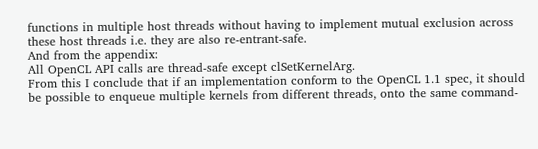functions in multiple host threads without having to implement mutual exclusion across these host threads i.e. they are also re-entrant-safe.
And from the appendix:
All OpenCL API calls are thread-safe except clSetKernelArg.
From this I conclude that if an implementation conform to the OpenCL 1.1 spec, it should be possible to enqueue multiple kernels from different threads, onto the same command-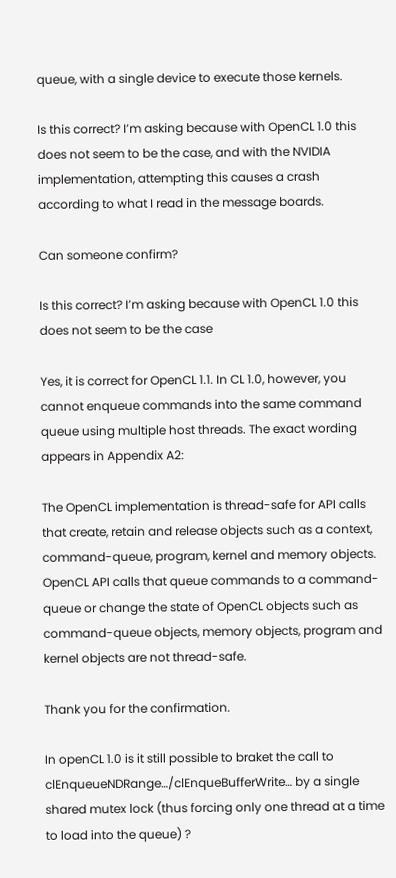queue, with a single device to execute those kernels.

Is this correct? I’m asking because with OpenCL 1.0 this does not seem to be the case, and with the NVIDIA implementation, attempting this causes a crash according to what I read in the message boards.

Can someone confirm?

Is this correct? I’m asking because with OpenCL 1.0 this does not seem to be the case

Yes, it is correct for OpenCL 1.1. In CL 1.0, however, you cannot enqueue commands into the same command queue using multiple host threads. The exact wording appears in Appendix A2:

The OpenCL implementation is thread-safe for API calls that create, retain and release objects such as a context, command-queue, program, kernel and memory objects. OpenCL API calls that queue commands to a command-queue or change the state of OpenCL objects such as command-queue objects, memory objects, program and kernel objects are not thread-safe.

Thank you for the confirmation.

In openCL 1.0 is it still possible to braket the call to clEnqueueNDRange…/clEnqueBufferWrite… by a single shared mutex lock (thus forcing only one thread at a time to load into the queue) ?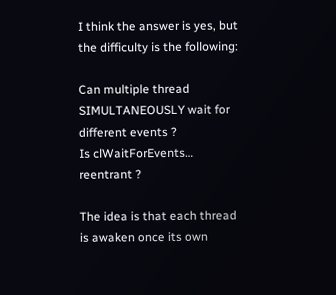I think the answer is yes, but the difficulty is the following:

Can multiple thread SIMULTANEOUSLY wait for different events ?
Is clWaitForEvents… reentrant ?

The idea is that each thread is awaken once its own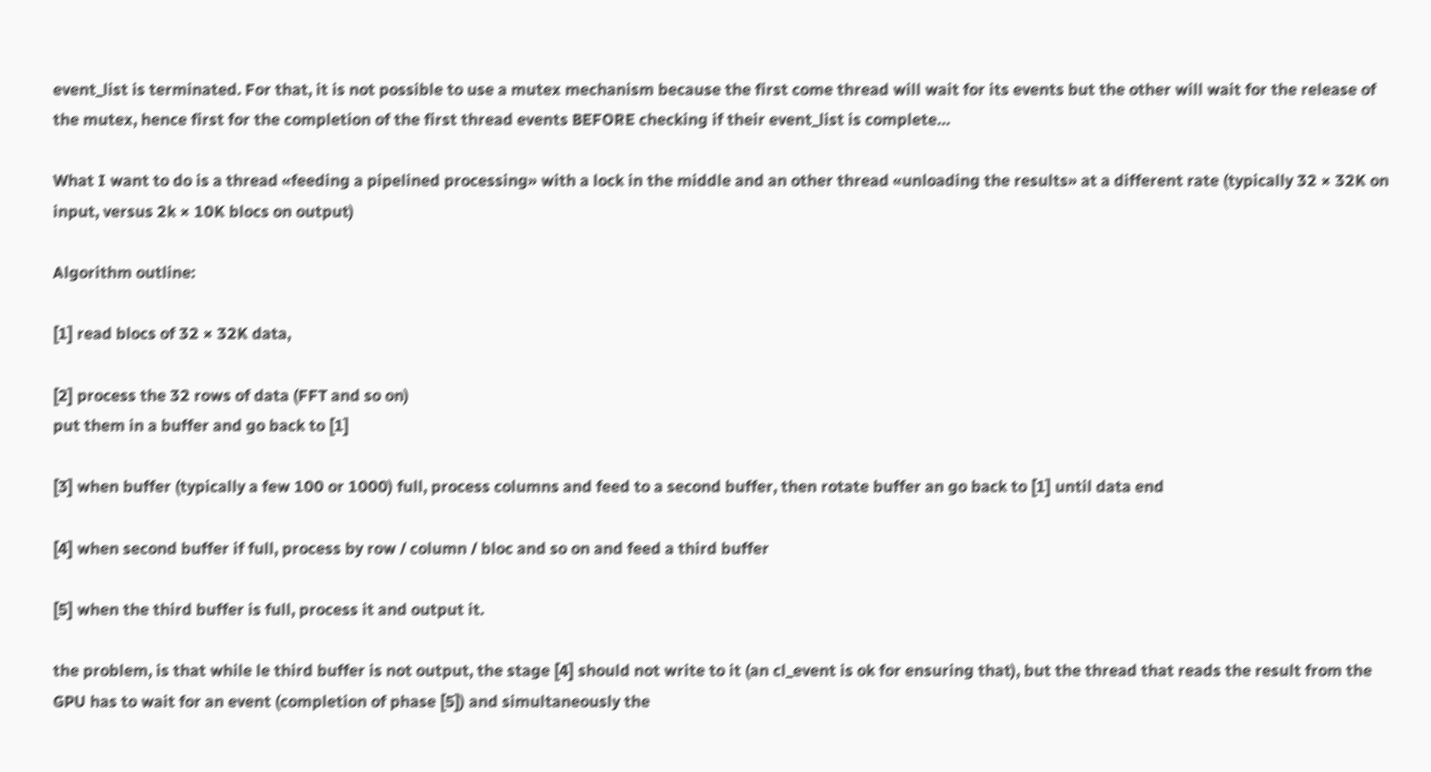event_list is terminated. For that, it is not possible to use a mutex mechanism because the first come thread will wait for its events but the other will wait for the release of the mutex, hence first for the completion of the first thread events BEFORE checking if their event_list is complete…

What I want to do is a thread «feeding a pipelined processing» with a lock in the middle and an other thread «unloading the results» at a different rate (typically 32 × 32K on input, versus 2k × 10K blocs on output)

Algorithm outline:

[1] read blocs of 32 × 32K data,

[2] process the 32 rows of data (FFT and so on)
put them in a buffer and go back to [1]

[3] when buffer (typically a few 100 or 1000) full, process columns and feed to a second buffer, then rotate buffer an go back to [1] until data end

[4] when second buffer if full, process by row / column / bloc and so on and feed a third buffer

[5] when the third buffer is full, process it and output it.

the problem, is that while le third buffer is not output, the stage [4] should not write to it (an cl_event is ok for ensuring that), but the thread that reads the result from the GPU has to wait for an event (completion of phase [5]) and simultaneously the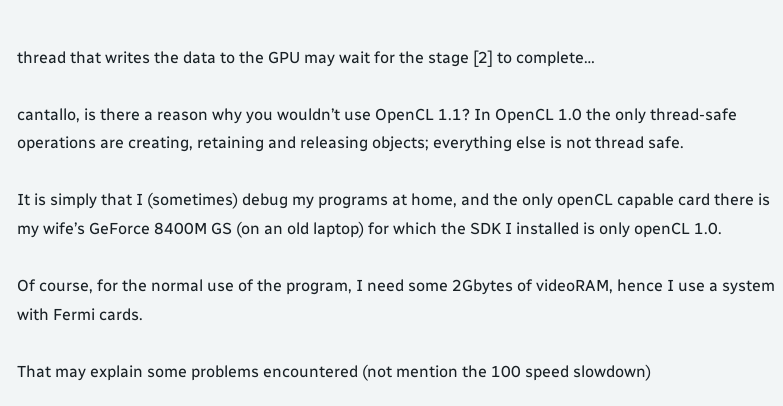thread that writes the data to the GPU may wait for the stage [2] to complete…

cantallo, is there a reason why you wouldn’t use OpenCL 1.1? In OpenCL 1.0 the only thread-safe operations are creating, retaining and releasing objects; everything else is not thread safe.

It is simply that I (sometimes) debug my programs at home, and the only openCL capable card there is my wife’s GeForce 8400M GS (on an old laptop) for which the SDK I installed is only openCL 1.0.

Of course, for the normal use of the program, I need some 2Gbytes of videoRAM, hence I use a system with Fermi cards.

That may explain some problems encountered (not mention the 100 speed slowdown)